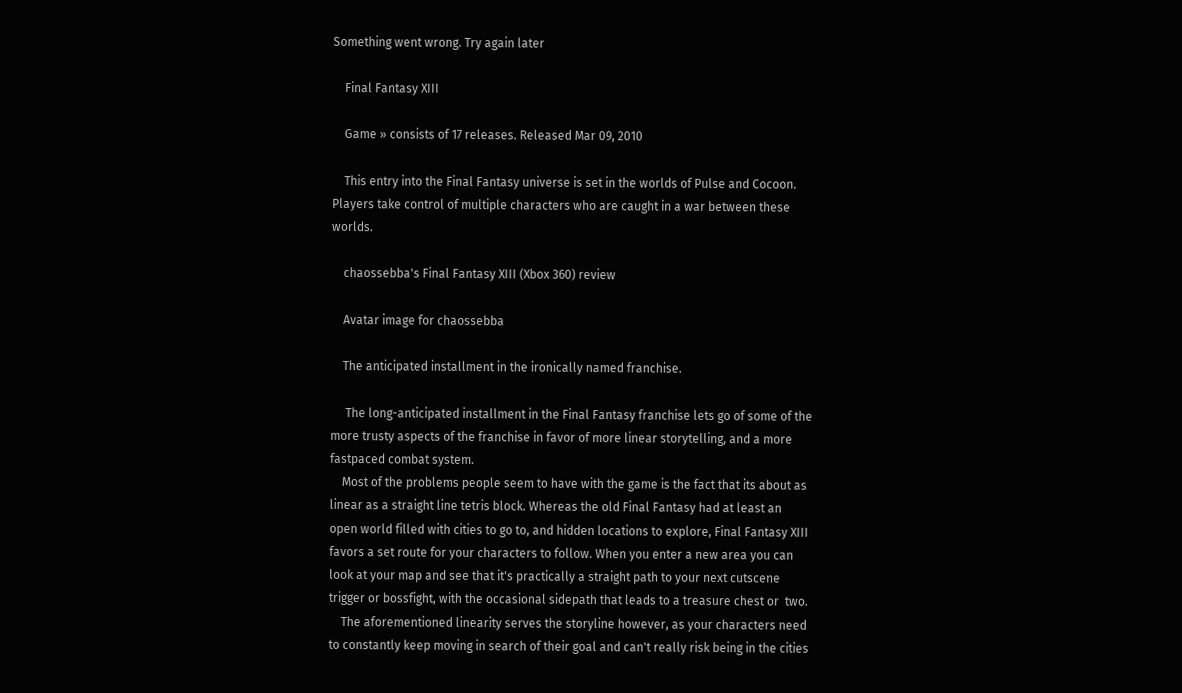Something went wrong. Try again later

    Final Fantasy XIII

    Game » consists of 17 releases. Released Mar 09, 2010

    This entry into the Final Fantasy universe is set in the worlds of Pulse and Cocoon. Players take control of multiple characters who are caught in a war between these worlds.

    chaossebba's Final Fantasy XIII (Xbox 360) review

    Avatar image for chaossebba

    The anticipated installment in the ironically named franchise.

     The long-anticipated installment in the Final Fantasy franchise lets go of some of the more trusty aspects of the franchise in favor of more linear storytelling, and a more fastpaced combat system.
    Most of the problems people seem to have with the game is the fact that its about as linear as a straight line tetris block. Whereas the old Final Fantasy had at least an open world filled with cities to go to, and hidden locations to explore, Final Fantasy XIII favors a set route for your characters to follow. When you enter a new area you can look at your map and see that it's practically a straight path to your next cutscene trigger or bossfight, with the occasional sidepath that leads to a treasure chest or  two.
    The aforementioned linearity serves the storyline however, as your characters need to constantly keep moving in search of their goal and can't really risk being in the cities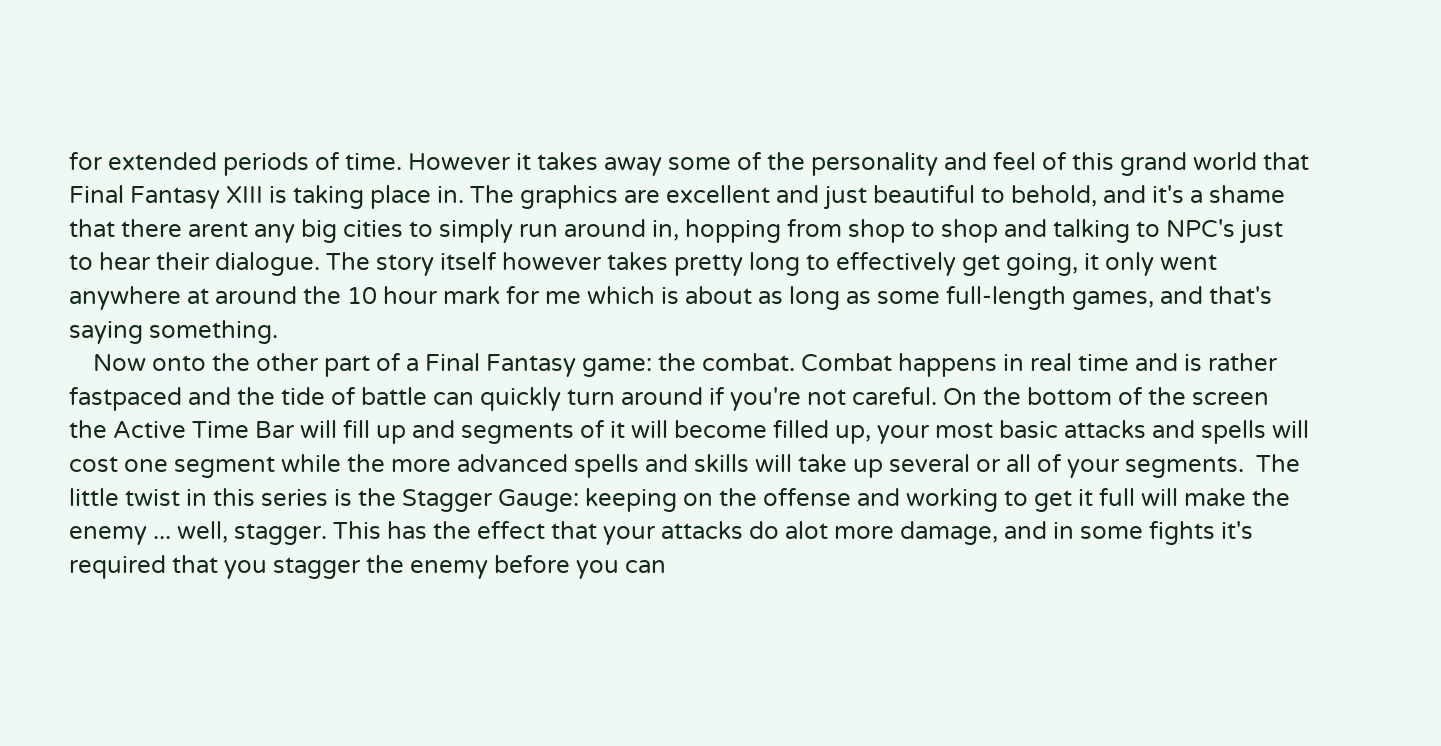for extended periods of time. However it takes away some of the personality and feel of this grand world that Final Fantasy XIII is taking place in. The graphics are excellent and just beautiful to behold, and it's a shame that there arent any big cities to simply run around in, hopping from shop to shop and talking to NPC's just to hear their dialogue. The story itself however takes pretty long to effectively get going, it only went anywhere at around the 10 hour mark for me which is about as long as some full-length games, and that's saying something.
    Now onto the other part of a Final Fantasy game: the combat. Combat happens in real time and is rather fastpaced and the tide of battle can quickly turn around if you're not careful. On the bottom of the screen the Active Time Bar will fill up and segments of it will become filled up, your most basic attacks and spells will cost one segment while the more advanced spells and skills will take up several or all of your segments.  The little twist in this series is the Stagger Gauge: keeping on the offense and working to get it full will make the enemy ... well, stagger. This has the effect that your attacks do alot more damage, and in some fights it's required that you stagger the enemy before you can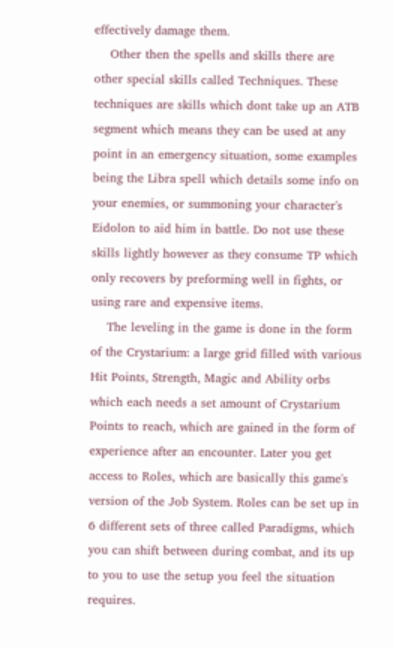effectively damage them.
    Other then the spells and skills there are other special skills called Techniques. These techniques are skills which dont take up an ATB segment which means they can be used at any point in an emergency situation, some examples being the Libra spell which details some info on your enemies, or summoning your character's Eidolon to aid him in battle. Do not use these skills lightly however as they consume TP which only recovers by preforming well in fights, or using rare and expensive items.
    The leveling in the game is done in the form of the Crystarium: a large grid filled with various Hit Points, Strength, Magic and Ability orbs which each needs a set amount of Crystarium Points to reach, which are gained in the form of experience after an encounter. Later you get access to Roles, which are basically this game's version of the Job System. Roles can be set up in 6 different sets of three called Paradigms, which you can shift between during combat, and its up to you to use the setup you feel the situation requires.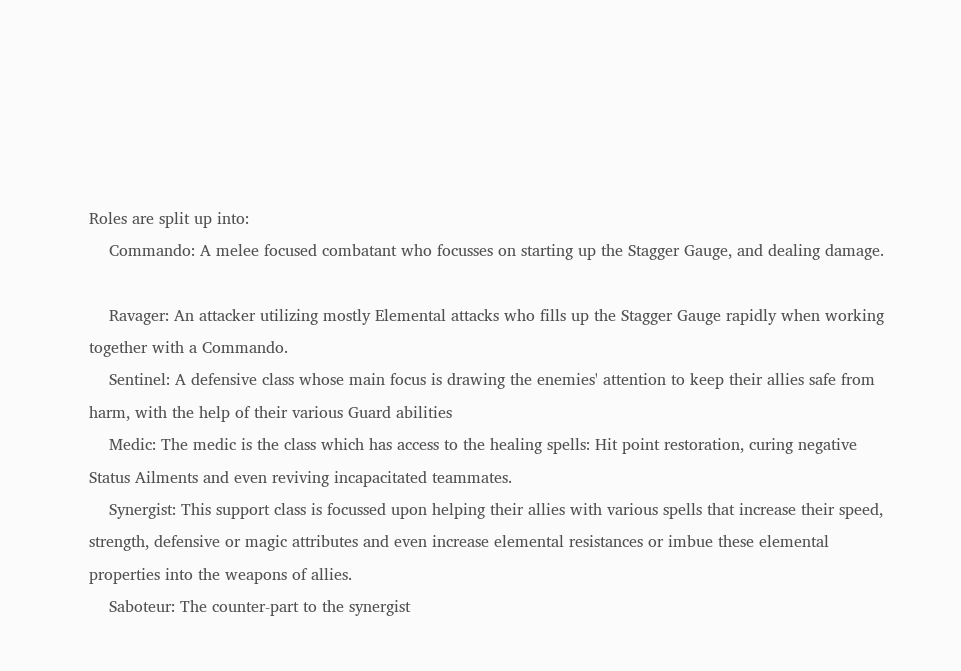Roles are split up into:
    Commando: A melee focused combatant who focusses on starting up the Stagger Gauge, and dealing damage.

    Ravager: An attacker utilizing mostly Elemental attacks who fills up the Stagger Gauge rapidly when working together with a Commando.
    Sentinel: A defensive class whose main focus is drawing the enemies' attention to keep their allies safe from harm, with the help of their various Guard abilities
    Medic: The medic is the class which has access to the healing spells: Hit point restoration, curing negative Status Ailments and even reviving incapacitated teammates.
    Synergist: This support class is focussed upon helping their allies with various spells that increase their speed, strength, defensive or magic attributes and even increase elemental resistances or imbue these elemental properties into the weapons of allies.
    Saboteur: The counter-part to the synergist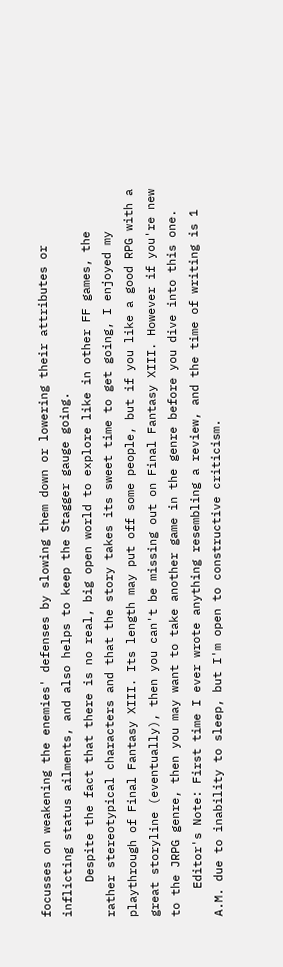focusses on weakening the enemies' defenses by slowing them down or lowering their attributes or inflicting status ailments, and also helps to keep the Stagger gauge going.
     Despite the fact that there is no real, big open world to explore like in other FF games, the rather stereotypical characters and that the story takes its sweet time to get going, I enjoyed my playthrough of Final Fantasy XIII. Its length may put off some people, but if you like a good RPG with a great storyline (eventually), then you can't be missing out on Final Fantasy XIII. However if you're new to the JRPG genre, then you may want to take another game in the genre before you dive into this one.
    Editor's Note: First time I ever wrote anything resembling a review, and the time of writing is 1 A.M. due to inability to sleep, but I'm open to constructive criticism.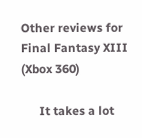Other reviews for Final Fantasy XIII (Xbox 360)

      It takes a lot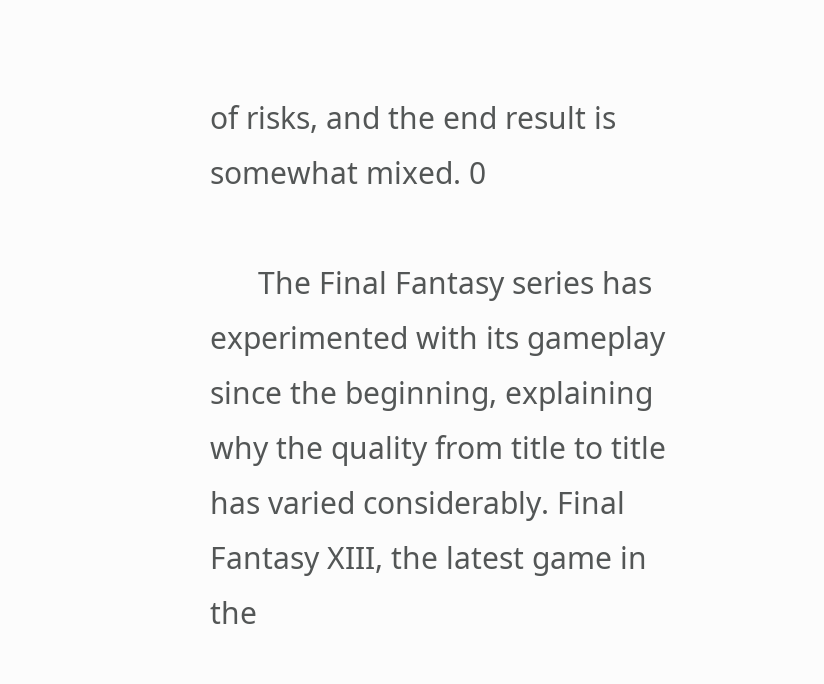of risks, and the end result is somewhat mixed. 0

      The Final Fantasy series has experimented with its gameplay since the beginning, explaining why the quality from title to title has varied considerably. Final Fantasy XIII, the latest game in the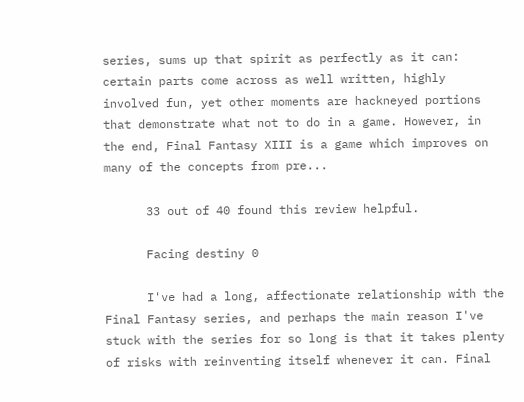series, sums up that spirit as perfectly as it can: certain parts come across as well written, highly involved fun, yet other moments are hackneyed portions that demonstrate what not to do in a game. However, in the end, Final Fantasy XIII is a game which improves on many of the concepts from pre...

      33 out of 40 found this review helpful.

      Facing destiny 0

      I've had a long, affectionate relationship with the Final Fantasy series, and perhaps the main reason I've stuck with the series for so long is that it takes plenty of risks with reinventing itself whenever it can. Final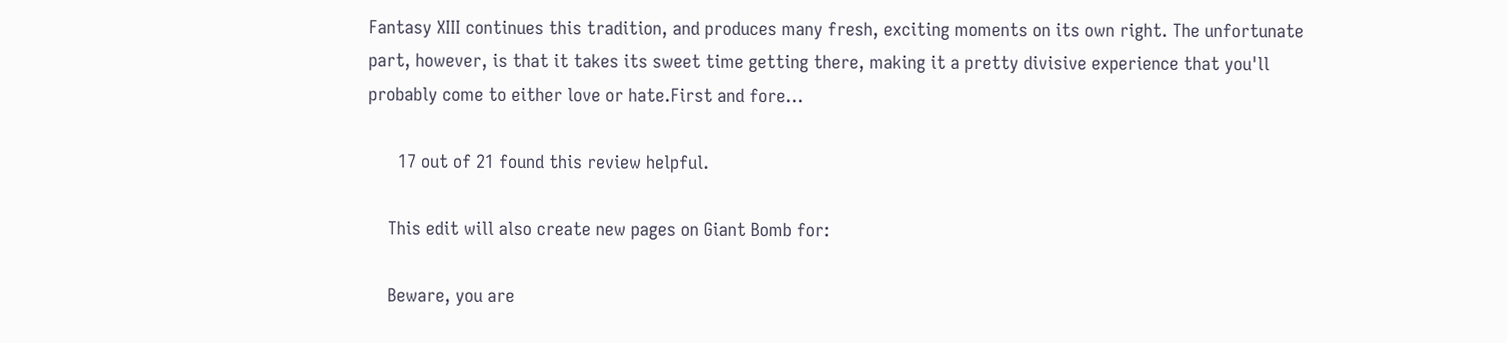Fantasy XIII continues this tradition, and produces many fresh, exciting moments on its own right. The unfortunate part, however, is that it takes its sweet time getting there, making it a pretty divisive experience that you'll probably come to either love or hate.First and fore...

      17 out of 21 found this review helpful.

    This edit will also create new pages on Giant Bomb for:

    Beware, you are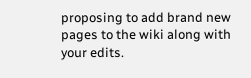proposing to add brand new pages to the wiki along with your edits.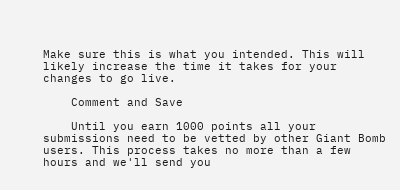Make sure this is what you intended. This will likely increase the time it takes for your changes to go live.

    Comment and Save

    Until you earn 1000 points all your submissions need to be vetted by other Giant Bomb users. This process takes no more than a few hours and we'll send you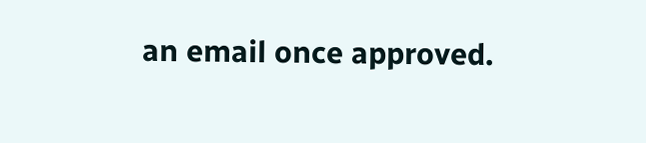an email once approved.